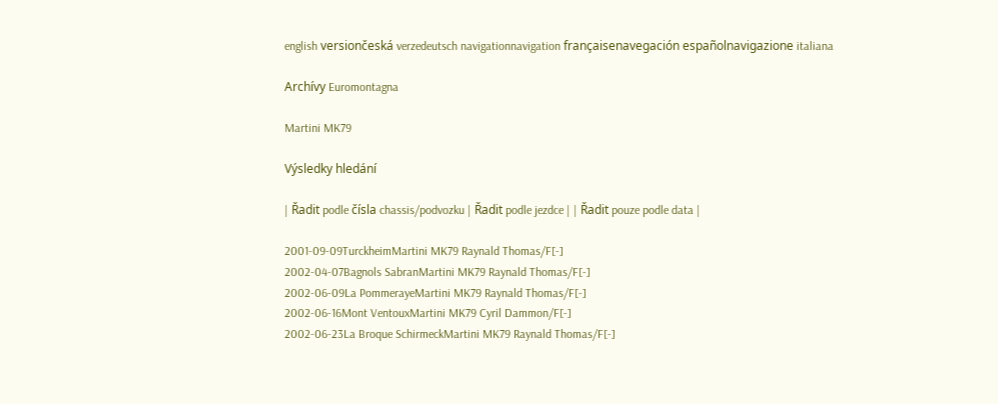english versiončeská verzedeutsch navigationnavigation françaisenavegación españolnavigazione italiana

Archívy Euromontagna

Martini MK79

Výsledky hledání

| Řadit podle čísla chassis/podvozku | Řadit podle jezdce | | Řadit pouze podle data |

2001-09-09TurckheimMartini MK79 Raynald Thomas/F[-]
2002-04-07Bagnols SabranMartini MK79 Raynald Thomas/F[-]
2002-06-09La PommerayeMartini MK79 Raynald Thomas/F[-]
2002-06-16Mont VentouxMartini MK79 Cyril Dammon/F[-]
2002-06-23La Broque SchirmeckMartini MK79 Raynald Thomas/F[-]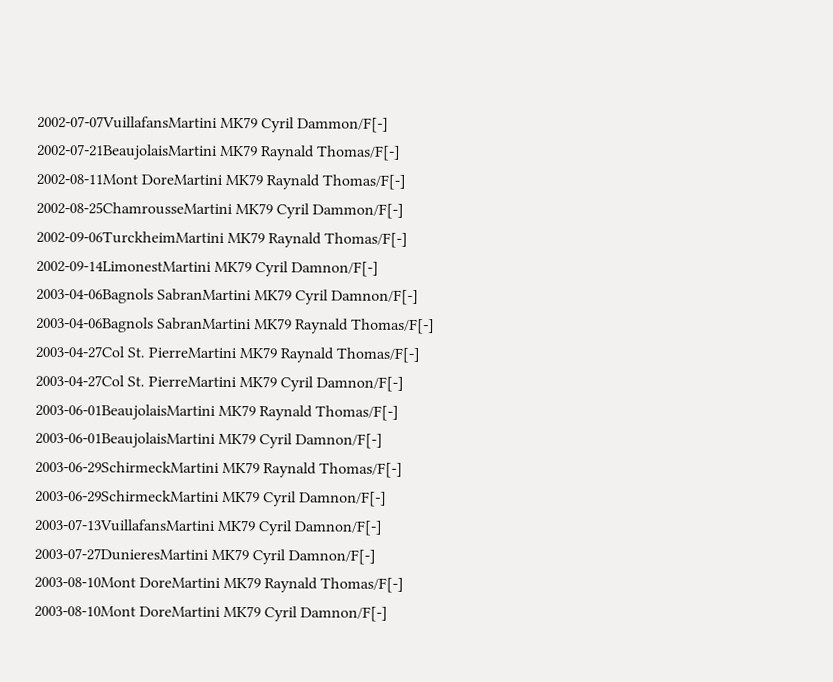2002-07-07VuillafansMartini MK79 Cyril Dammon/F[-]
2002-07-21BeaujolaisMartini MK79 Raynald Thomas/F[-]
2002-08-11Mont DoreMartini MK79 Raynald Thomas/F[-]
2002-08-25ChamrousseMartini MK79 Cyril Dammon/F[-]
2002-09-06TurckheimMartini MK79 Raynald Thomas/F[-]
2002-09-14LimonestMartini MK79 Cyril Damnon/F[-]
2003-04-06Bagnols SabranMartini MK79 Cyril Damnon/F[-]
2003-04-06Bagnols SabranMartini MK79 Raynald Thomas/F[-]
2003-04-27Col St. PierreMartini MK79 Raynald Thomas/F[-]
2003-04-27Col St. PierreMartini MK79 Cyril Damnon/F[-]
2003-06-01BeaujolaisMartini MK79 Raynald Thomas/F[-]
2003-06-01BeaujolaisMartini MK79 Cyril Damnon/F[-]
2003-06-29SchirmeckMartini MK79 Raynald Thomas/F[-]
2003-06-29SchirmeckMartini MK79 Cyril Damnon/F[-]
2003-07-13VuillafansMartini MK79 Cyril Damnon/F[-]
2003-07-27DunieresMartini MK79 Cyril Damnon/F[-]
2003-08-10Mont DoreMartini MK79 Raynald Thomas/F[-]
2003-08-10Mont DoreMartini MK79 Cyril Damnon/F[-]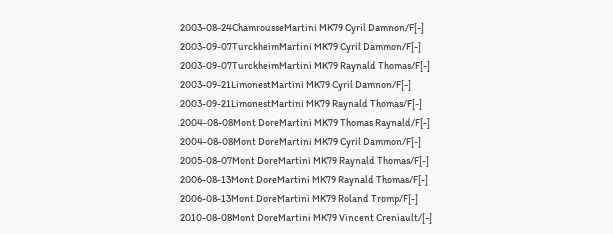2003-08-24ChamrousseMartini MK79 Cyril Damnon/F[-]
2003-09-07TurckheimMartini MK79 Cyril Dammon/F[-]
2003-09-07TurckheimMartini MK79 Raynald Thomas/F[-]
2003-09-21LimonestMartini MK79 Cyril Damnon/F[-]
2003-09-21LimonestMartini MK79 Raynald Thomas/F[-]
2004-08-08Mont DoreMartini MK79 Thomas Raynald/F[-]
2004-08-08Mont DoreMartini MK79 Cyril Dammon/F[-]
2005-08-07Mont DoreMartini MK79 Raynald Thomas/F[-]
2006-08-13Mont DoreMartini MK79 Raynald Thomas/F[-]
2006-08-13Mont DoreMartini MK79 Roland Tromp/F[-]
2010-08-08Mont DoreMartini MK79 Vincent Creniault/[-]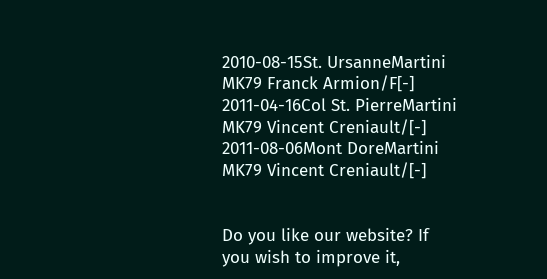2010-08-15St. UrsanneMartini MK79 Franck Armion/F[-]
2011-04-16Col St. PierreMartini MK79 Vincent Creniault/[-]
2011-08-06Mont DoreMartini MK79 Vincent Creniault/[-]


Do you like our website? If you wish to improve it,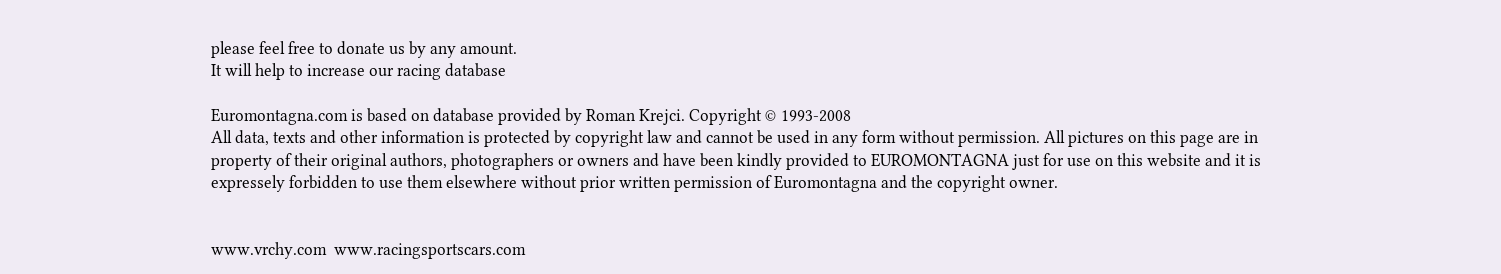please feel free to donate us by any amount.
It will help to increase our racing database

Euromontagna.com is based on database provided by Roman Krejci. Copyright © 1993-2008
All data, texts and other information is protected by copyright law and cannot be used in any form without permission. All pictures on this page are in property of their original authors, photographers or owners and have been kindly provided to EUROMONTAGNA just for use on this website and it is expressely forbidden to use them elsewhere without prior written permission of Euromontagna and the copyright owner.


www.vrchy.com  www.racingsportscars.com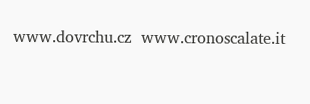www.dovrchu.cz  www.cronoscalate.it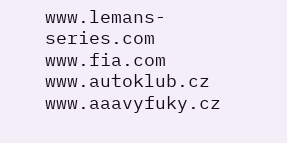www.lemans-series.com  www.fia.com  www.autoklub.cz  www.aaavyfuky.cz